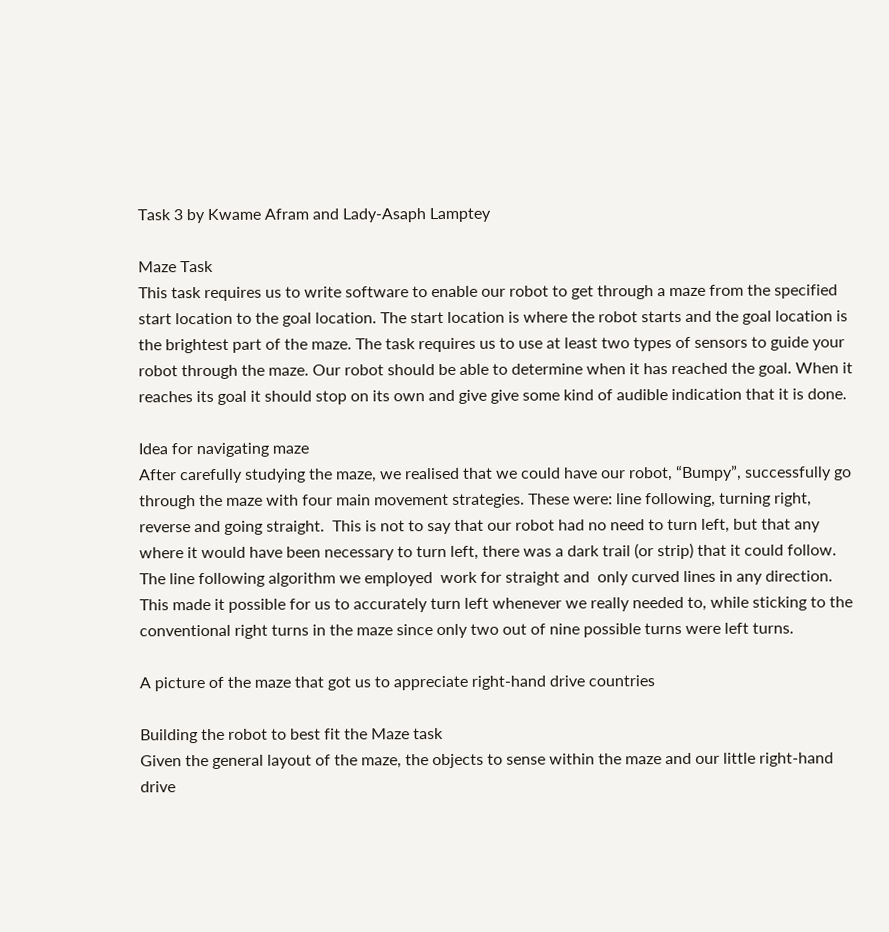Task 3 by Kwame Afram and Lady-Asaph Lamptey

Maze Task
This task requires us to write software to enable our robot to get through a maze from the specified start location to the goal location. The start location is where the robot starts and the goal location is the brightest part of the maze. The task requires us to use at least two types of sensors to guide your robot through the maze. Our robot should be able to determine when it has reached the goal. When it reaches its goal it should stop on its own and give give some kind of audible indication that it is done.

Idea for navigating maze
After carefully studying the maze, we realised that we could have our robot, “Bumpy”, successfully go through the maze with four main movement strategies. These were: line following, turning right, reverse and going straight.  This is not to say that our robot had no need to turn left, but that any where it would have been necessary to turn left, there was a dark trail (or strip) that it could follow.
The line following algorithm we employed  work for straight and  only curved lines in any direction. This made it possible for us to accurately turn left whenever we really needed to, while sticking to the conventional right turns in the maze since only two out of nine possible turns were left turns.

A picture of the maze that got us to appreciate right-hand drive countries

Building the robot to best fit the Maze task
Given the general layout of the maze, the objects to sense within the maze and our little right-hand drive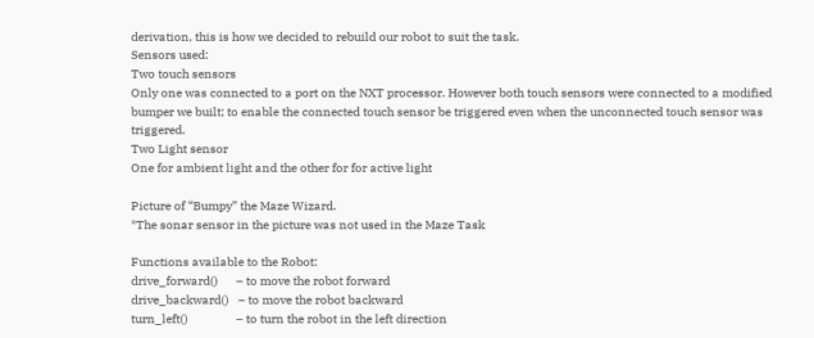derivation, this is how we decided to rebuild our robot to suit the task.
Sensors used:
Two touch sensors
Only one was connected to a port on the NXT processor. However both touch sensors were connected to a modified bumper we built; to enable the connected touch sensor be triggered even when the unconnected touch sensor was triggered.
Two Light sensor
One for ambient light and the other for for active light

Picture of “Bumpy” the Maze Wizard.
*The sonar sensor in the picture was not used in the Maze Task

Functions available to the Robot:
drive_forward()      – to move the robot forward
drive_backward()   – to move the robot backward
turn_left()                – to turn the robot in the left direction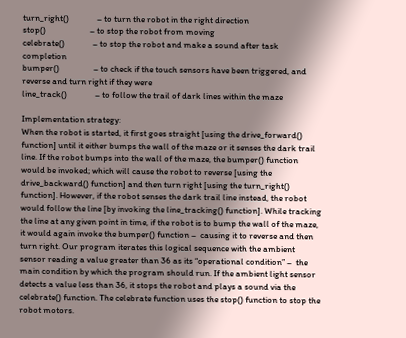turn_right()              – to turn the robot in the right direction
stop()                      – to stop the robot from moving
celebrate()              – to stop the robot and make a sound after task completion
bumper()                 – to check if the touch sensors have been triggered, and reverse and turn right if they were
line_track()              – to follow the trail of dark lines within the maze

Implementation strategy:
When the robot is started, it first goes straight [using the drive_forward() function] until it either bumps the wall of the maze or it senses the dark trail line. If the robot bumps into the wall of the maze, the bumper() function would be invoked; which will cause the robot to reverse [using the drive_backward() function] and then turn right [using the turn_right() function]. However, if the robot senses the dark trail line instead, the robot would follow the line [by invoking the line_tracking() function]. While tracking the line at any given point in time, if the robot is to bump the wall of the maze, it would again invoke the bumper() function –  causing it to reverse and then turn right. Our program iterates this logical sequence with the ambient sensor reading a value greater than 36 as its “operational condition” –  the main condition by which the program should run. If the ambient light sensor detects a value less than 36, it stops the robot and plays a sound via the celebrate() function. The celebrate function uses the stop() function to stop the robot motors.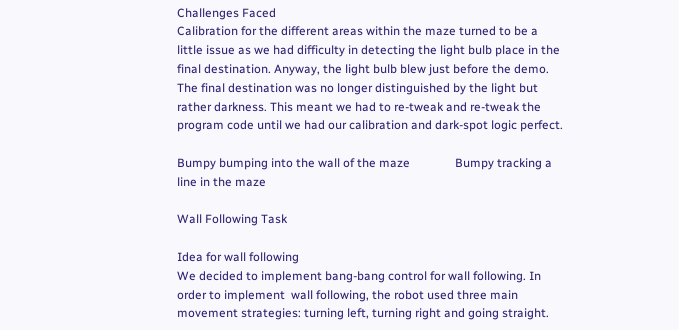Challenges Faced
Calibration for the different areas within the maze turned to be a little issue as we had difficulty in detecting the light bulb place in the final destination. Anyway, the light bulb blew just before the demo. The final destination was no longer distinguished by the light but rather darkness. This meant we had to re-tweak and re-tweak the program code until we had our calibration and dark-spot logic perfect.

Bumpy bumping into the wall of the maze               Bumpy tracking a line in the maze

Wall Following Task

Idea for wall following
We decided to implement bang-bang control for wall following. In order to implement  wall following, the robot used three main movement strategies: turning left, turning right and going straight.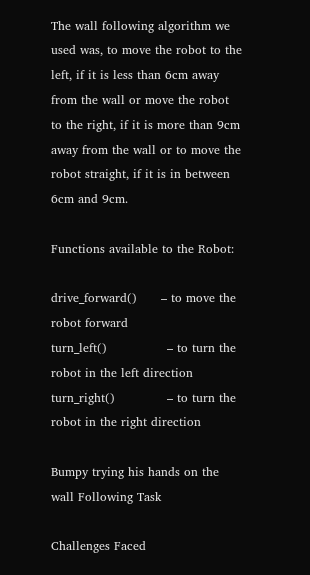The wall following algorithm we used was, to move the robot to the left, if it is less than 6cm away from the wall or move the robot to the right, if it is more than 9cm away from the wall or to move the robot straight, if it is in between 6cm and 9cm.

Functions available to the Robot:

drive_forward()      – to move the robot forward
turn_left()               – to turn the robot in the left direction
turn_right()             – to turn the robot in the right direction

Bumpy trying his hands on the wall Following Task

Challenges Faced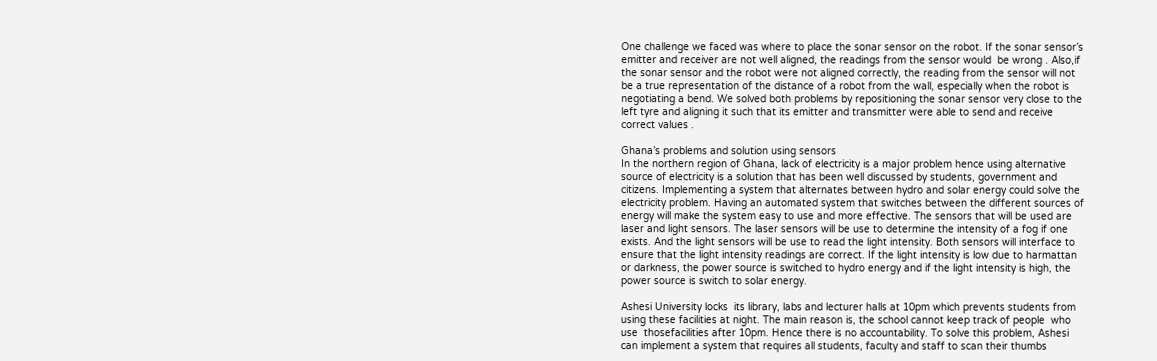One challenge we faced was where to place the sonar sensor on the robot. If the sonar sensor’s emitter and receiver are not well aligned, the readings from the sensor would  be wrong . Also,if the sonar sensor and the robot were not aligned correctly, the reading from the sensor will not be a true representation of the distance of a robot from the wall, especially when the robot is negotiating a bend. We solved both problems by repositioning the sonar sensor very close to the left tyre and aligning it such that its emitter and transmitter were able to send and receive correct values .

Ghana’s problems and solution using sensors
In the northern region of Ghana, lack of electricity is a major problem hence using alternative source of electricity is a solution that has been well discussed by students, government and citizens. Implementing a system that alternates between hydro and solar energy could solve the electricity problem. Having an automated system that switches between the different sources of energy will make the system easy to use and more effective. The sensors that will be used are laser and light sensors. The laser sensors will be use to determine the intensity of a fog if one exists. And the light sensors will be use to read the light intensity. Both sensors will interface to ensure that the light intensity readings are correct. If the light intensity is low due to harmattan or darkness, the power source is switched to hydro energy and if the light intensity is high, the power source is switch to solar energy.

Ashesi University locks  its library, labs and lecturer halls at 10pm which prevents students from using these facilities at night. The main reason is, the school cannot keep track of people  who  use  thosefacilities after 10pm. Hence there is no accountability. To solve this problem, Ashesi can implement a system that requires all students, faculty and staff to scan their thumbs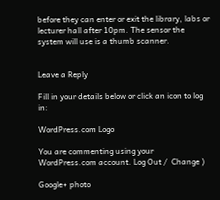before they can enter or exit the library, labs or lecturer hall after 10pm. The sensor the system will use is a thumb scanner.


Leave a Reply

Fill in your details below or click an icon to log in:

WordPress.com Logo

You are commenting using your WordPress.com account. Log Out /  Change )

Google+ photo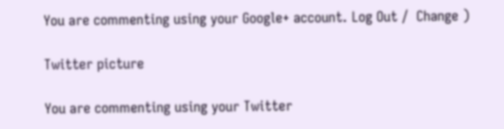You are commenting using your Google+ account. Log Out /  Change )

Twitter picture

You are commenting using your Twitter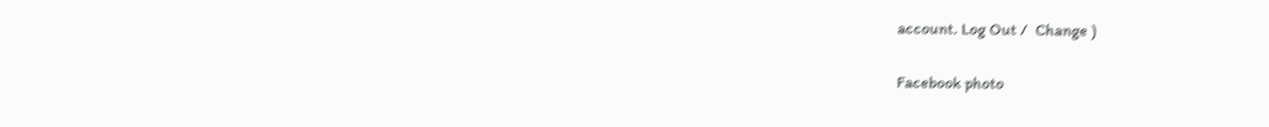account. Log Out /  Change )

Facebook photo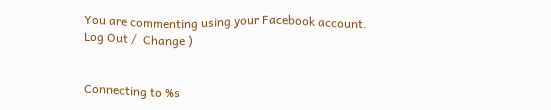You are commenting using your Facebook account. Log Out /  Change )


Connecting to %s